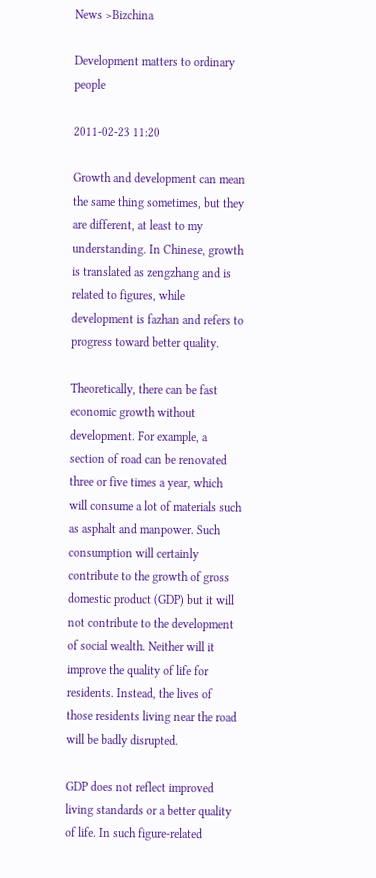News >Bizchina

Development matters to ordinary people

2011-02-23 11:20

Growth and development can mean the same thing sometimes, but they are different, at least to my understanding. In Chinese, growth is translated as zengzhang and is related to figures, while development is fazhan and refers to progress toward better quality.

Theoretically, there can be fast economic growth without development. For example, a section of road can be renovated three or five times a year, which will consume a lot of materials such as asphalt and manpower. Such consumption will certainly contribute to the growth of gross domestic product (GDP) but it will not contribute to the development of social wealth. Neither will it improve the quality of life for residents. Instead, the lives of those residents living near the road will be badly disrupted.

GDP does not reflect improved living standards or a better quality of life. In such figure-related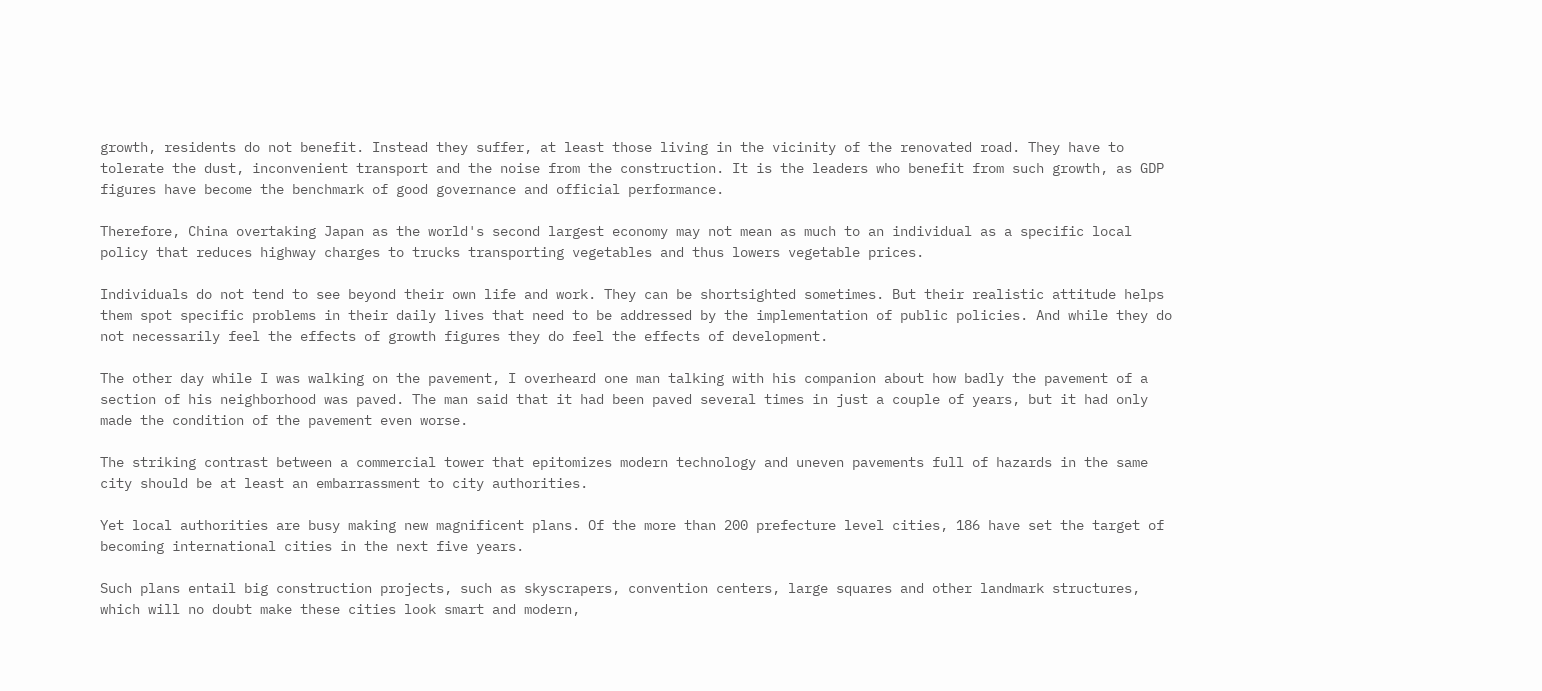growth, residents do not benefit. Instead they suffer, at least those living in the vicinity of the renovated road. They have to tolerate the dust, inconvenient transport and the noise from the construction. It is the leaders who benefit from such growth, as GDP figures have become the benchmark of good governance and official performance.

Therefore, China overtaking Japan as the world's second largest economy may not mean as much to an individual as a specific local policy that reduces highway charges to trucks transporting vegetables and thus lowers vegetable prices.

Individuals do not tend to see beyond their own life and work. They can be shortsighted sometimes. But their realistic attitude helps them spot specific problems in their daily lives that need to be addressed by the implementation of public policies. And while they do not necessarily feel the effects of growth figures they do feel the effects of development.

The other day while I was walking on the pavement, I overheard one man talking with his companion about how badly the pavement of a section of his neighborhood was paved. The man said that it had been paved several times in just a couple of years, but it had only made the condition of the pavement even worse.

The striking contrast between a commercial tower that epitomizes modern technology and uneven pavements full of hazards in the same city should be at least an embarrassment to city authorities.

Yet local authorities are busy making new magnificent plans. Of the more than 200 prefecture level cities, 186 have set the target of becoming international cities in the next five years.

Such plans entail big construction projects, such as skyscrapers, convention centers, large squares and other landmark structures, which will no doubt make these cities look smart and modern,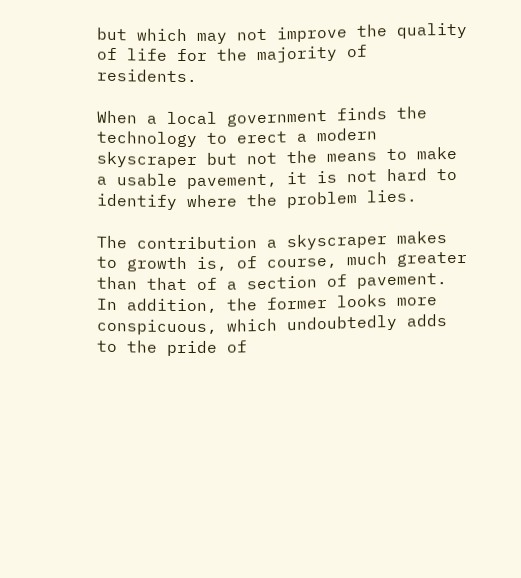but which may not improve the quality of life for the majority of residents.

When a local government finds the technology to erect a modern skyscraper but not the means to make a usable pavement, it is not hard to identify where the problem lies.

The contribution a skyscraper makes to growth is, of course, much greater than that of a section of pavement. In addition, the former looks more conspicuous, which undoubtedly adds to the pride of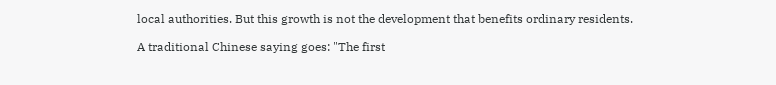local authorities. But this growth is not the development that benefits ordinary residents.

A traditional Chinese saying goes: "The first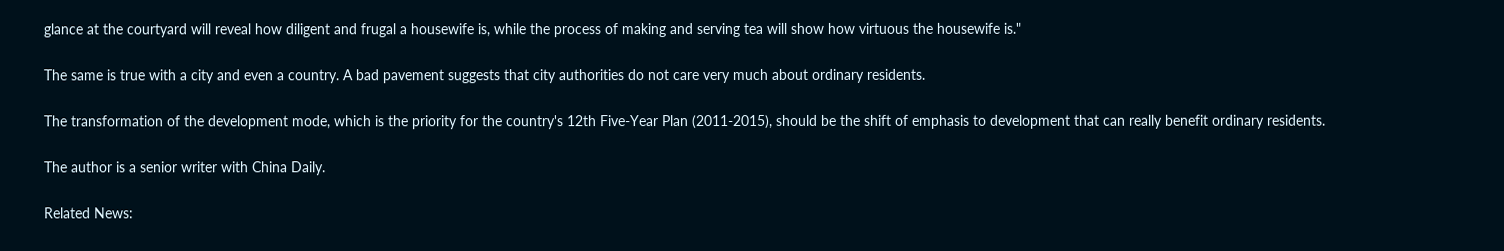glance at the courtyard will reveal how diligent and frugal a housewife is, while the process of making and serving tea will show how virtuous the housewife is."

The same is true with a city and even a country. A bad pavement suggests that city authorities do not care very much about ordinary residents.

The transformation of the development mode, which is the priority for the country's 12th Five-Year Plan (2011-2015), should be the shift of emphasis to development that can really benefit ordinary residents.

The author is a senior writer with China Daily.

Related News: